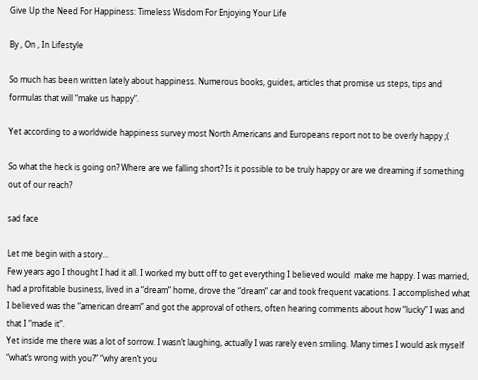Give Up the Need For Happiness: Timeless Wisdom For Enjoying Your Life

By , On , In Lifestyle

So much has been written lately about happiness. Numerous books, guides, articles that promise us steps, tips and formulas that will “make us happy”.

Yet according to a worldwide happiness survey most North Americans and Europeans report not to be overly happy ;(

So what the heck is going on? Where are we falling short? Is it possible to be truly happy or are we dreaming if something out of our reach?

sad face

Let me begin with a story…
Few years ago I thought I had it all. I worked my butt off to get everything I believed would  make me happy. I was married, had a profitable business, lived in a “dream” home, drove the “dream” car and took frequent vacations. I accomplished what I believed was the “american dream” and got the approval of others, often hearing comments about how “lucky” I was and that I “made it”.
Yet inside me there was a lot of sorrow. I wasn’t laughing, actually I was rarely even smiling. Many times I would ask myself “what’s wrong with you?” “why aren’t you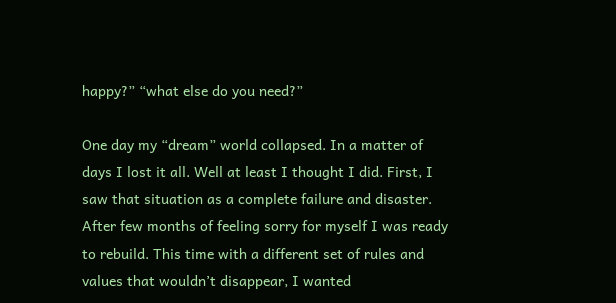happy?” “what else do you need?”

One day my “dream” world collapsed. In a matter of days I lost it all. Well at least I thought I did. First, I saw that situation as a complete failure and disaster. After few months of feeling sorry for myself I was ready to rebuild. This time with a different set of rules and values that wouldn’t disappear, I wanted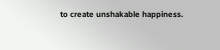to create unshakable happiness.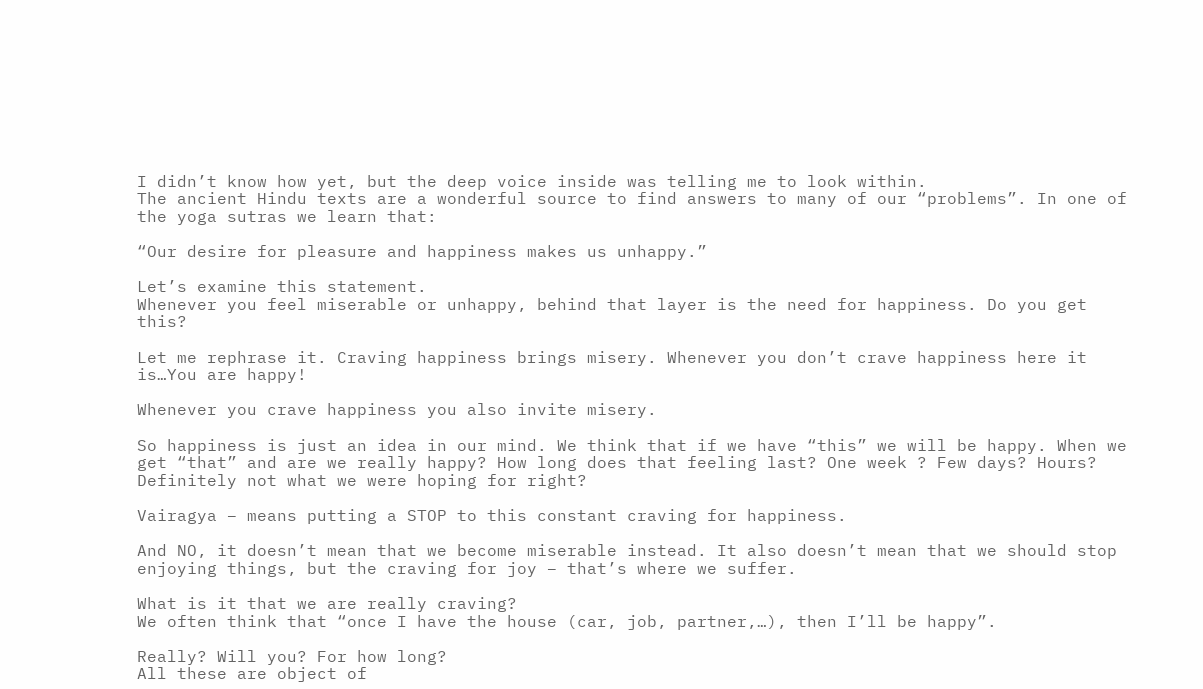I didn’t know how yet, but the deep voice inside was telling me to look within.
The ancient Hindu texts are a wonderful source to find answers to many of our “problems”. In one of the yoga sutras we learn that:

“Our desire for pleasure and happiness makes us unhappy.”

Let’s examine this statement.
Whenever you feel miserable or unhappy, behind that layer is the need for happiness. Do you get this?

Let me rephrase it. Craving happiness brings misery. Whenever you don’t crave happiness here it is…You are happy!

Whenever you crave happiness you also invite misery.

So happiness is just an idea in our mind. We think that if we have “this” we will be happy. When we get “that” and are we really happy? How long does that feeling last? One week ? Few days? Hours? Definitely not what we were hoping for right?

Vairagya – means putting a STOP to this constant craving for happiness.

And NO, it doesn’t mean that we become miserable instead. It also doesn’t mean that we should stop enjoying things, but the craving for joy – that’s where we suffer.

What is it that we are really craving?
We often think that “once I have the house (car, job, partner,…), then I’ll be happy”.

Really? Will you? For how long?
All these are object of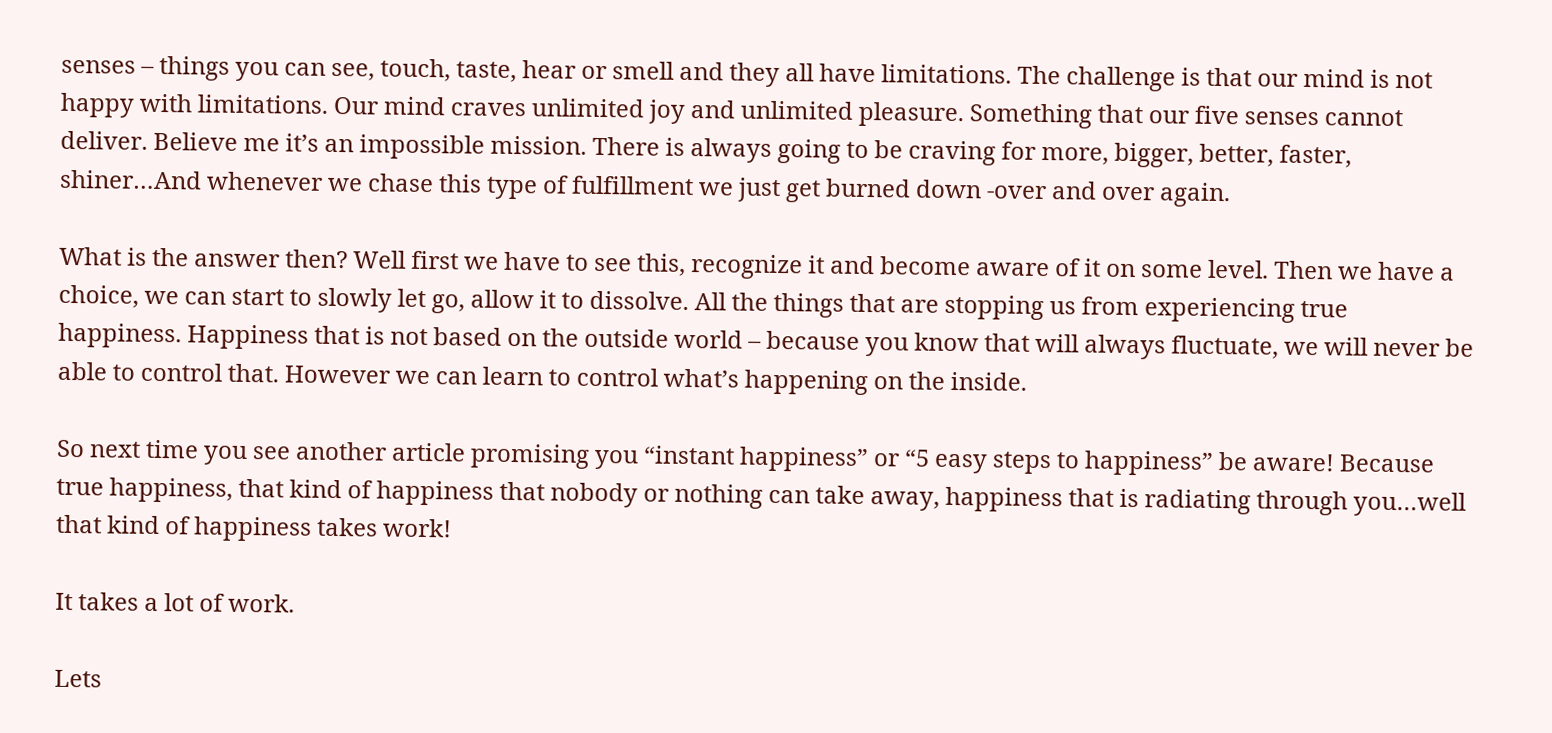senses – things you can see, touch, taste, hear or smell and they all have limitations. The challenge is that our mind is not happy with limitations. Our mind craves unlimited joy and unlimited pleasure. Something that our five senses cannot deliver. Believe me it’s an impossible mission. There is always going to be craving for more, bigger, better, faster, shiner…And whenever we chase this type of fulfillment we just get burned down -over and over again.

What is the answer then? Well first we have to see this, recognize it and become aware of it on some level. Then we have a choice, we can start to slowly let go, allow it to dissolve. All the things that are stopping us from experiencing true happiness. Happiness that is not based on the outside world – because you know that will always fluctuate, we will never be able to control that. However we can learn to control what’s happening on the inside.

So next time you see another article promising you “instant happiness” or “5 easy steps to happiness” be aware! Because true happiness, that kind of happiness that nobody or nothing can take away, happiness that is radiating through you…well that kind of happiness takes work!

It takes a lot of work.

Lets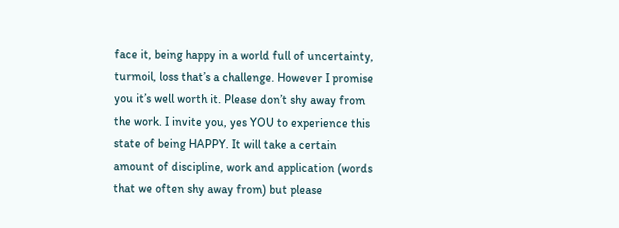face it, being happy in a world full of uncertainty, turmoil, loss that’s a challenge. However I promise you it’s well worth it. Please don’t shy away from the work. I invite you, yes YOU to experience this state of being HAPPY. It will take a certain amount of discipline, work and application (words that we often shy away from) but please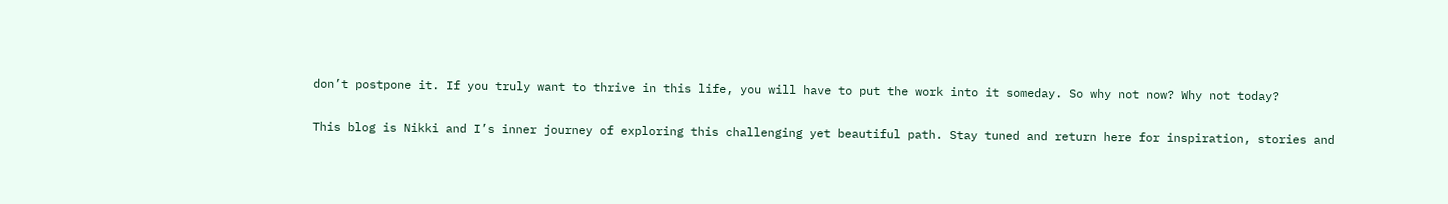don’t postpone it. If you truly want to thrive in this life, you will have to put the work into it someday. So why not now? Why not today?

This blog is Nikki and I’s inner journey of exploring this challenging yet beautiful path. Stay tuned and return here for inspiration, stories and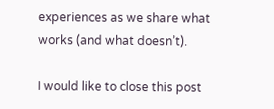experiences as we share what works (and what doesn’t).

I would like to close this post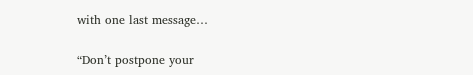with one last message…

“Don’t postpone your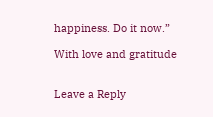happiness. Do it now.”

With love and gratitude


Leave a Reply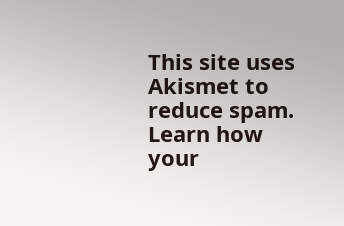This site uses Akismet to reduce spam. Learn how your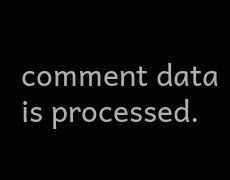comment data is processed.